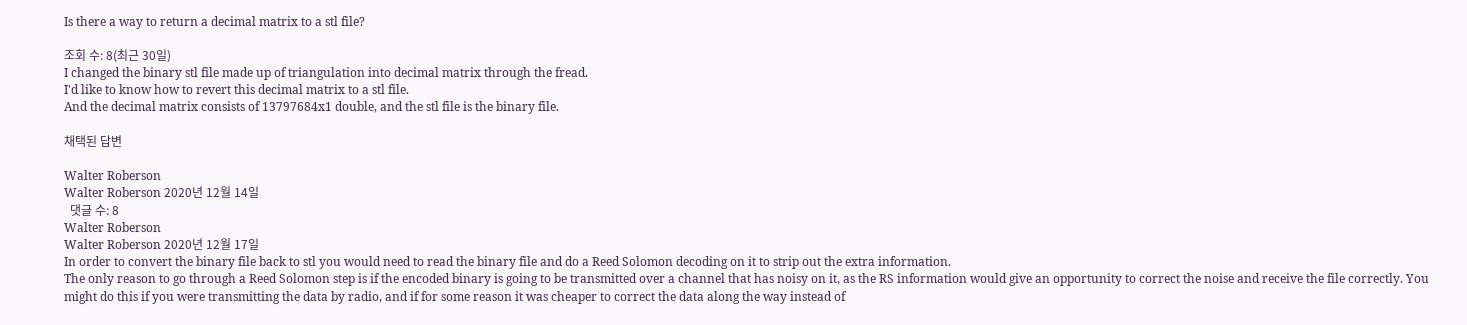Is there a way to return a decimal matrix to a stl file?

조회 수: 8(최근 30일)
I changed the binary stl file made up of triangulation into decimal matrix through the fread.
I'd like to know how to revert this decimal matrix to a stl file.
And the decimal matrix consists of 13797684x1 double, and the stl file is the binary file.

채택된 답변

Walter Roberson
Walter Roberson 2020년 12월 14일
  댓글 수: 8
Walter Roberson
Walter Roberson 2020년 12월 17일
In order to convert the binary file back to stl you would need to read the binary file and do a Reed Solomon decoding on it to strip out the extra information.
The only reason to go through a Reed Solomon step is if the encoded binary is going to be transmitted over a channel that has noisy on it, as the RS information would give an opportunity to correct the noise and receive the file correctly. You might do this if you were transmitting the data by radio, and if for some reason it was cheaper to correct the data along the way instead of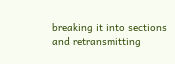breaking it into sections and retransmitting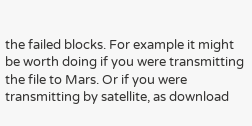the failed blocks. For example it might be worth doing if you were transmitting the file to Mars. Or if you were transmitting by satellite, as download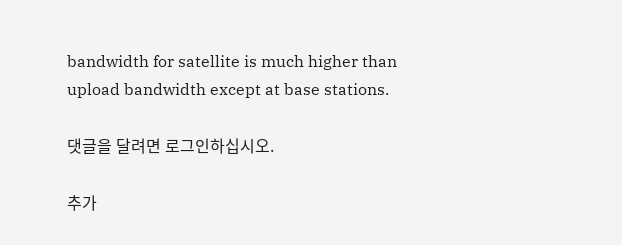bandwidth for satellite is much higher than upload bandwidth except at base stations.

댓글을 달려면 로그인하십시오.

추가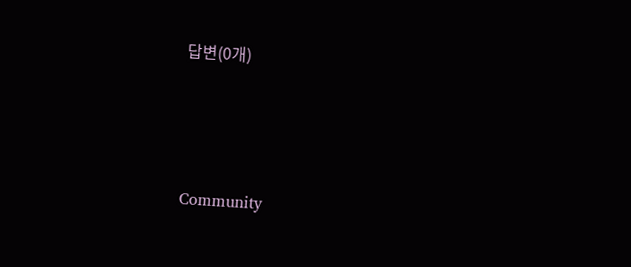답변(0개)




Community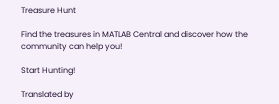Treasure Hunt

Find the treasures in MATLAB Central and discover how the community can help you!

Start Hunting!

Translated by